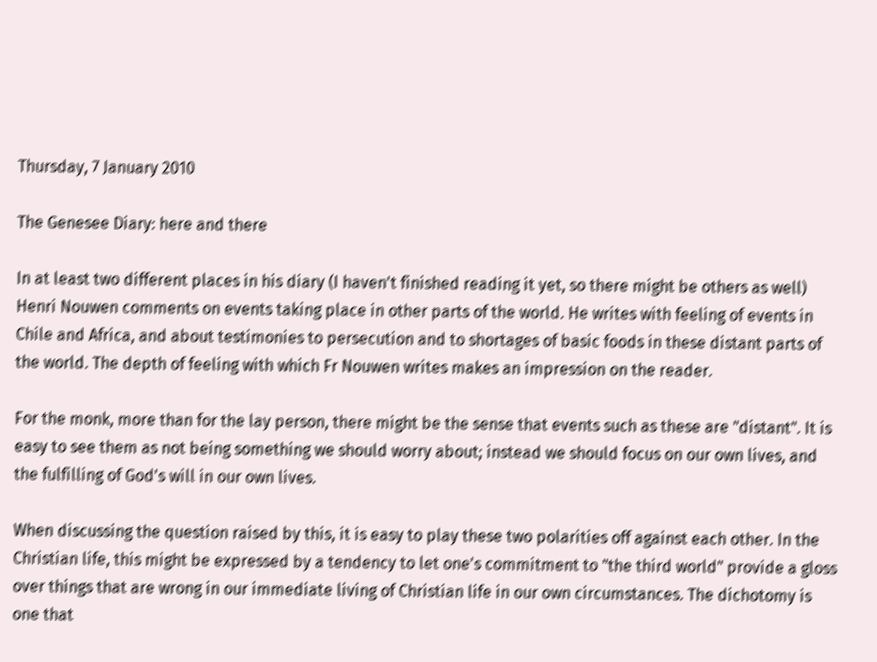Thursday, 7 January 2010

The Genesee Diary: here and there

In at least two different places in his diary (I haven't finished reading it yet, so there might be others as well) Henri Nouwen comments on events taking place in other parts of the world. He writes with feeling of events in Chile and Africa, and about testimonies to persecution and to shortages of basic foods in these distant parts of the world. The depth of feeling with which Fr Nouwen writes makes an impression on the reader.

For the monk, more than for the lay person, there might be the sense that events such as these are "distant". It is easy to see them as not being something we should worry about; instead we should focus on our own lives, and the fulfilling of God's will in our own lives.

When discussing the question raised by this, it is easy to play these two polarities off against each other. In the Christian life, this might be expressed by a tendency to let one's commitment to "the third world" provide a gloss over things that are wrong in our immediate living of Christian life in our own circumstances. The dichotomy is one that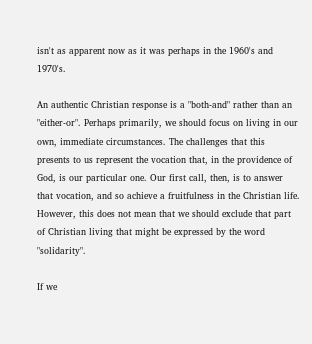isn't as apparent now as it was perhaps in the 1960's and 1970's.

An authentic Christian response is a "both-and" rather than an "either-or". Perhaps primarily, we should focus on living in our own, immediate circumstances. The challenges that this presents to us represent the vocation that, in the providence of God, is our particular one. Our first call, then, is to answer that vocation, and so achieve a fruitfulness in the Christian life. However, this does not mean that we should exclude that part of Christian living that might be expressed by the word "solidarity".

If we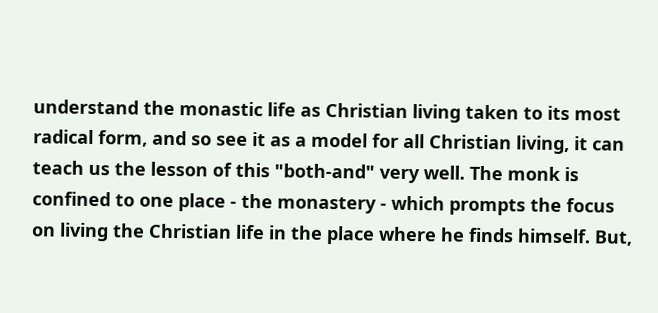understand the monastic life as Christian living taken to its most radical form, and so see it as a model for all Christian living, it can teach us the lesson of this "both-and" very well. The monk is confined to one place - the monastery - which prompts the focus on living the Christian life in the place where he finds himself. But,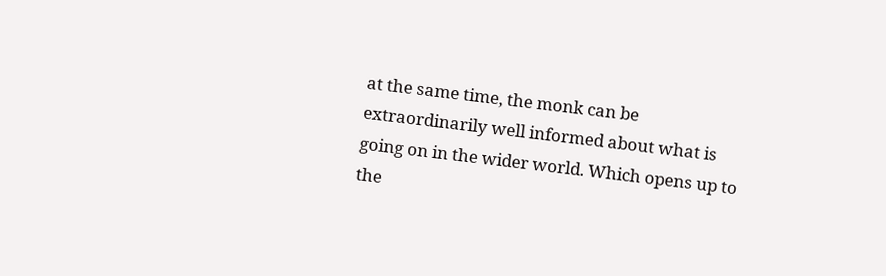at the same time, the monk can be extraordinarily well informed about what is going on in the wider world. Which opens up to the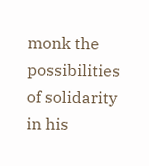monk the possibilities of solidarity in his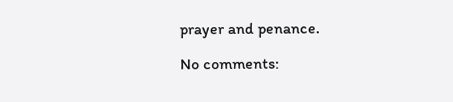prayer and penance.

No comments: